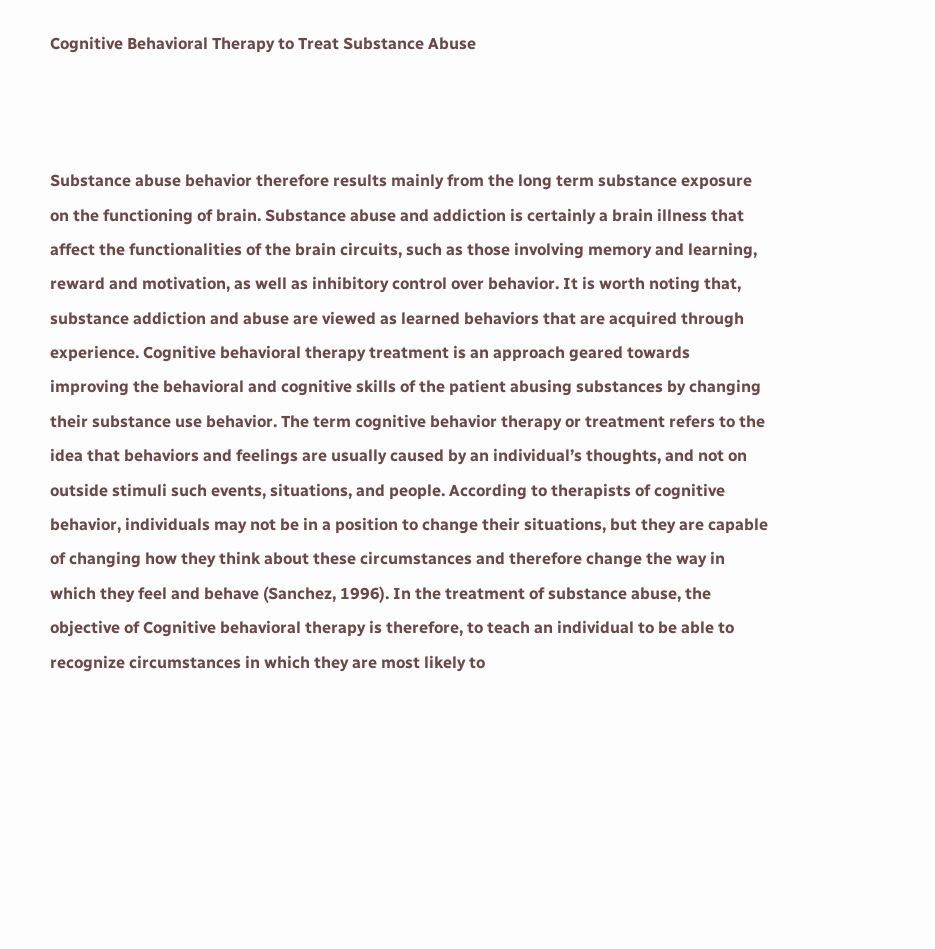Cognitive Behavioral Therapy to Treat Substance Abuse



Substance abuse behavior therefore results mainly from the long term substance exposure on the functioning of brain. Substance abuse and addiction is certainly a brain illness that affect the functionalities of the brain circuits, such as those involving memory and learning, reward and motivation, as well as inhibitory control over behavior. It is worth noting that, substance addiction and abuse are viewed as learned behaviors that are acquired through experience. Cognitive behavioral therapy treatment is an approach geared towards improving the behavioral and cognitive skills of the patient abusing substances by changing their substance use behavior. The term cognitive behavior therapy or treatment refers to the idea that behaviors and feelings are usually caused by an individual’s thoughts, and not on outside stimuli such events, situations, and people. According to therapists of cognitive behavior, individuals may not be in a position to change their situations, but they are capable of changing how they think about these circumstances and therefore change the way in which they feel and behave (Sanchez, 1996). In the treatment of substance abuse, the objective of Cognitive behavioral therapy is therefore, to teach an individual to be able to recognize circumstances in which they are most likely to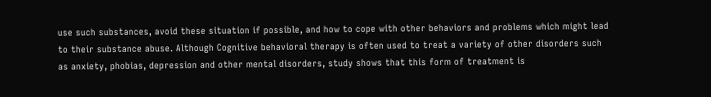use such substances, avoid these situation if possible, and how to cope with other behaviors and problems which might lead to their substance abuse. Although Cognitive behavioral therapy is often used to treat a variety of other disorders such as anxiety, phobias, depression and other mental disorders, study shows that this form of treatment is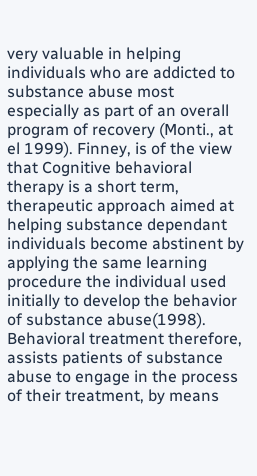very valuable in helping individuals who are addicted to substance abuse most especially as part of an overall program of recovery (Monti., at el 1999). Finney, is of the view that Cognitive behavioral therapy is a short term, therapeutic approach aimed at helping substance dependant individuals become abstinent by applying the same learning procedure the individual used initially to develop the behavior of substance abuse(1998). Behavioral treatment therefore, assists patients of substance abuse to engage in the process of their treatment, by means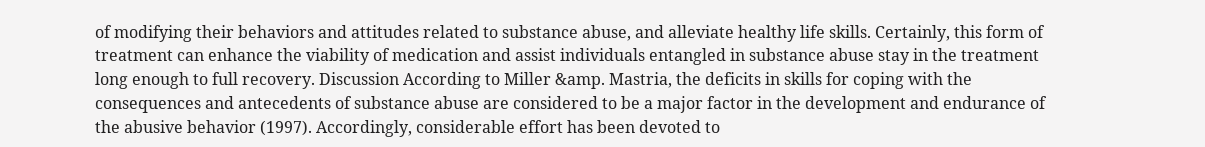of modifying their behaviors and attitudes related to substance abuse, and alleviate healthy life skills. Certainly, this form of treatment can enhance the viability of medication and assist individuals entangled in substance abuse stay in the treatment long enough to full recovery. Discussion According to Miller &amp. Mastria, the deficits in skills for coping with the consequences and antecedents of substance abuse are considered to be a major factor in the development and endurance of the abusive behavior (1997). Accordingly, considerable effort has been devoted to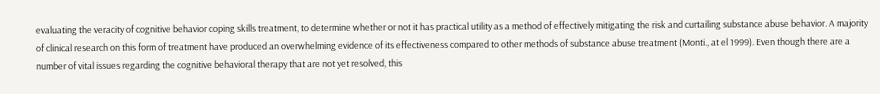evaluating the veracity of cognitive behavior coping skills treatment, to determine whether or not it has practical utility as a method of effectively mitigating the risk and curtailing substance abuse behavior. A majority of clinical research on this form of treatment have produced an overwhelming evidence of its effectiveness compared to other methods of substance abuse treatment (Monti., at el 1999). Even though there are a number of vital issues regarding the cognitive behavioral therapy that are not yet resolved, this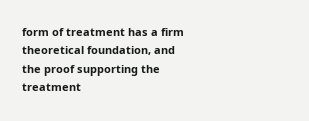form of treatment has a firm theoretical foundation, and the proof supporting the treatment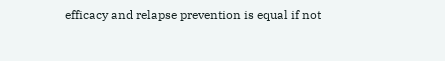efficacy and relapse prevention is equal if not